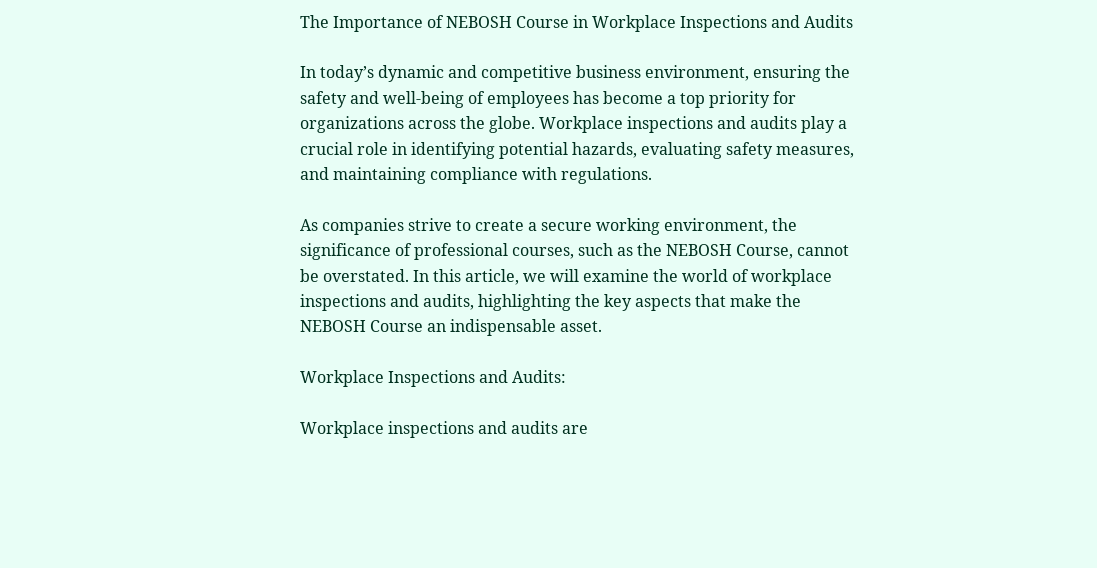The Importance of NEBOSH Course in Workplace Inspections and Audits

In today’s dynamic and competitive business environment, ensuring the safety and well-being of employees has become a top priority for organizations across the globe. Workplace inspections and audits play a crucial role in identifying potential hazards, evaluating safety measures, and maintaining compliance with regulations.

As companies strive to create a secure working environment, the significance of professional courses, such as the NEBOSH Course, cannot be overstated. In this article, we will examine the world of workplace inspections and audits, highlighting the key aspects that make the NEBOSH Course an indispensable asset.

Workplace Inspections and Audits:

Workplace inspections and audits are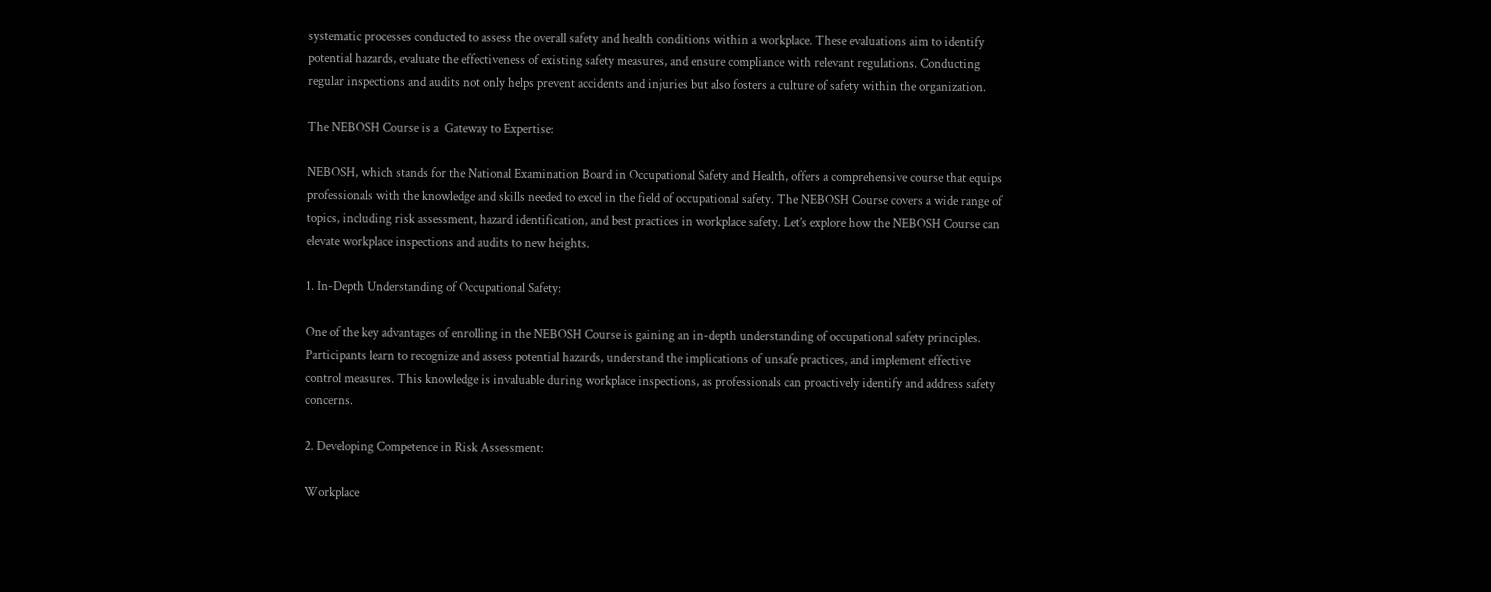systematic processes conducted to assess the overall safety and health conditions within a workplace. These evaluations aim to identify potential hazards, evaluate the effectiveness of existing safety measures, and ensure compliance with relevant regulations. Conducting regular inspections and audits not only helps prevent accidents and injuries but also fosters a culture of safety within the organization.

The NEBOSH Course is a  Gateway to Expertise:

NEBOSH, which stands for the National Examination Board in Occupational Safety and Health, offers a comprehensive course that equips professionals with the knowledge and skills needed to excel in the field of occupational safety. The NEBOSH Course covers a wide range of topics, including risk assessment, hazard identification, and best practices in workplace safety. Let’s explore how the NEBOSH Course can elevate workplace inspections and audits to new heights.

1. In-Depth Understanding of Occupational Safety:

One of the key advantages of enrolling in the NEBOSH Course is gaining an in-depth understanding of occupational safety principles. Participants learn to recognize and assess potential hazards, understand the implications of unsafe practices, and implement effective control measures. This knowledge is invaluable during workplace inspections, as professionals can proactively identify and address safety concerns.

2. Developing Competence in Risk Assessment:

Workplace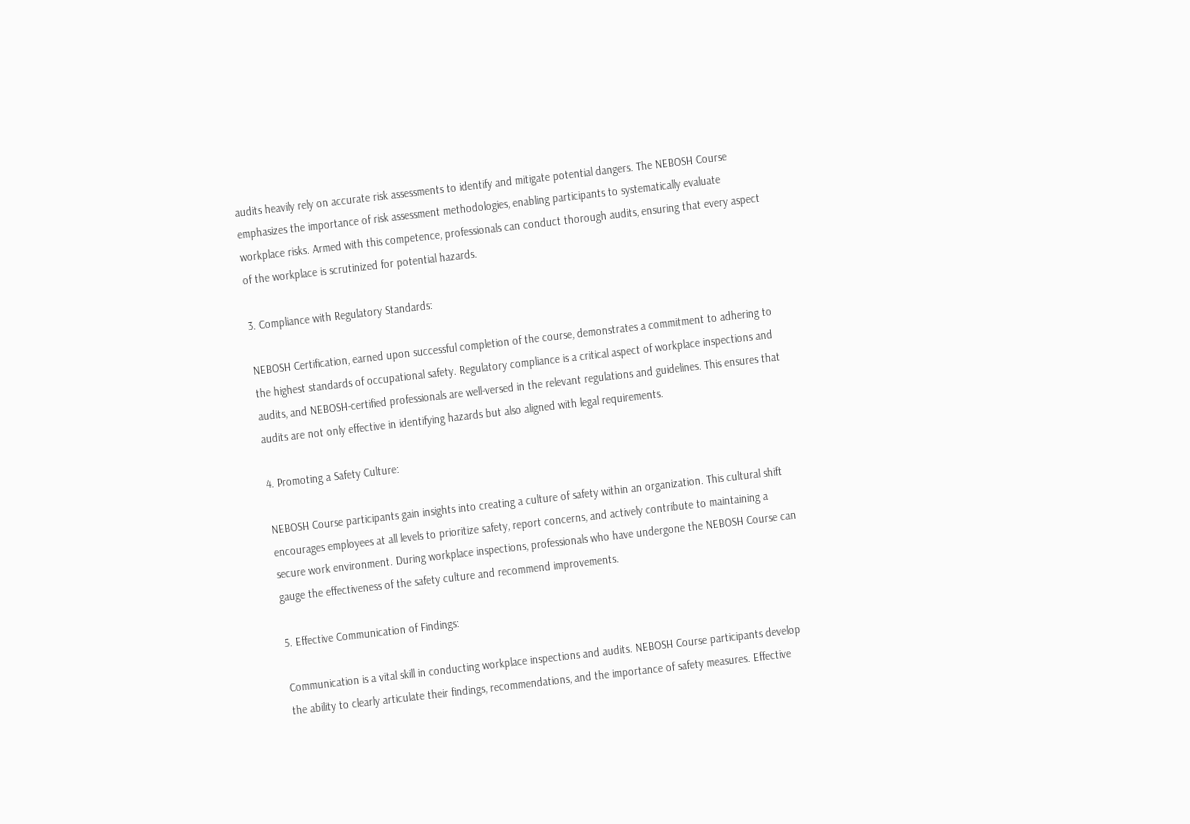audits heavily rely on accurate risk assessments to identify and mitigate potential dangers. The NEBOSH Course emphasizes the importance of risk assessment methodologies, enabling participants to systematically evaluate workplace risks. Armed with this competence, professionals can conduct thorough audits, ensuring that every aspect of the workplace is scrutinized for potential hazards.

3. Compliance with Regulatory Standards:

NEBOSH Certification, earned upon successful completion of the course, demonstrates a commitment to adhering to the highest standards of occupational safety. Regulatory compliance is a critical aspect of workplace inspections and audits, and NEBOSH-certified professionals are well-versed in the relevant regulations and guidelines. This ensures that audits are not only effective in identifying hazards but also aligned with legal requirements.

4. Promoting a Safety Culture:

NEBOSH Course participants gain insights into creating a culture of safety within an organization. This cultural shift encourages employees at all levels to prioritize safety, report concerns, and actively contribute to maintaining a secure work environment. During workplace inspections, professionals who have undergone the NEBOSH Course can gauge the effectiveness of the safety culture and recommend improvements.

5. Effective Communication of Findings:

Communication is a vital skill in conducting workplace inspections and audits. NEBOSH Course participants develop the ability to clearly articulate their findings, recommendations, and the importance of safety measures. Effective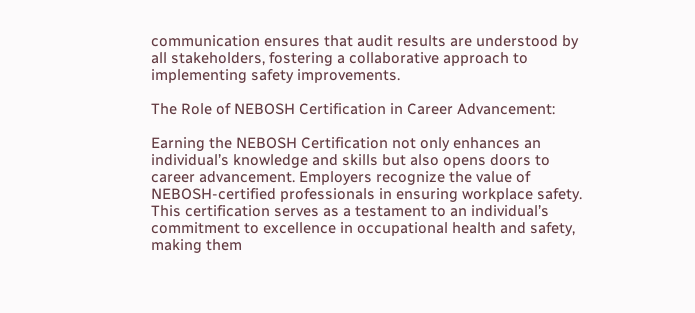communication ensures that audit results are understood by all stakeholders, fostering a collaborative approach to implementing safety improvements.

The Role of NEBOSH Certification in Career Advancement:

Earning the NEBOSH Certification not only enhances an individual’s knowledge and skills but also opens doors to career advancement. Employers recognize the value of NEBOSH-certified professionals in ensuring workplace safety. This certification serves as a testament to an individual’s commitment to excellence in occupational health and safety, making them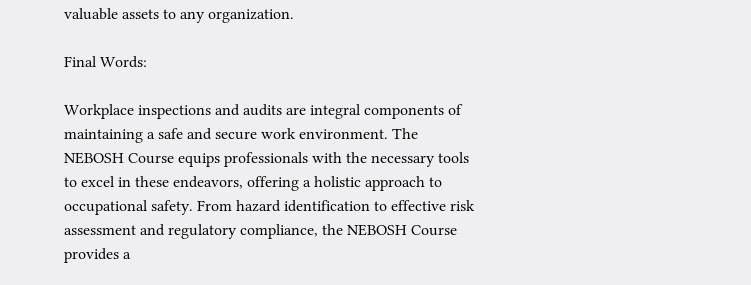valuable assets to any organization.

Final Words:

Workplace inspections and audits are integral components of maintaining a safe and secure work environment. The NEBOSH Course equips professionals with the necessary tools to excel in these endeavors, offering a holistic approach to occupational safety. From hazard identification to effective risk assessment and regulatory compliance, the NEBOSH Course provides a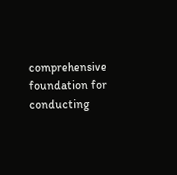comprehensive foundation for conducting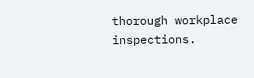thorough workplace inspections.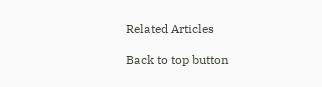Related Articles

Back to top button